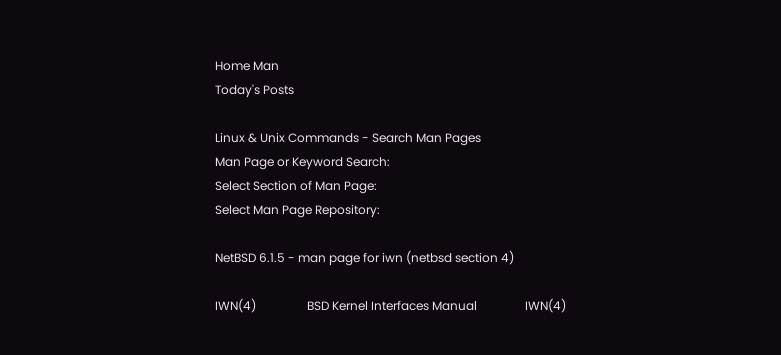Home Man
Today's Posts

Linux & Unix Commands - Search Man Pages
Man Page or Keyword Search:
Select Section of Man Page:
Select Man Page Repository:

NetBSD 6.1.5 - man page for iwn (netbsd section 4)

IWN(4)                 BSD Kernel Interfaces Manual                IWN(4)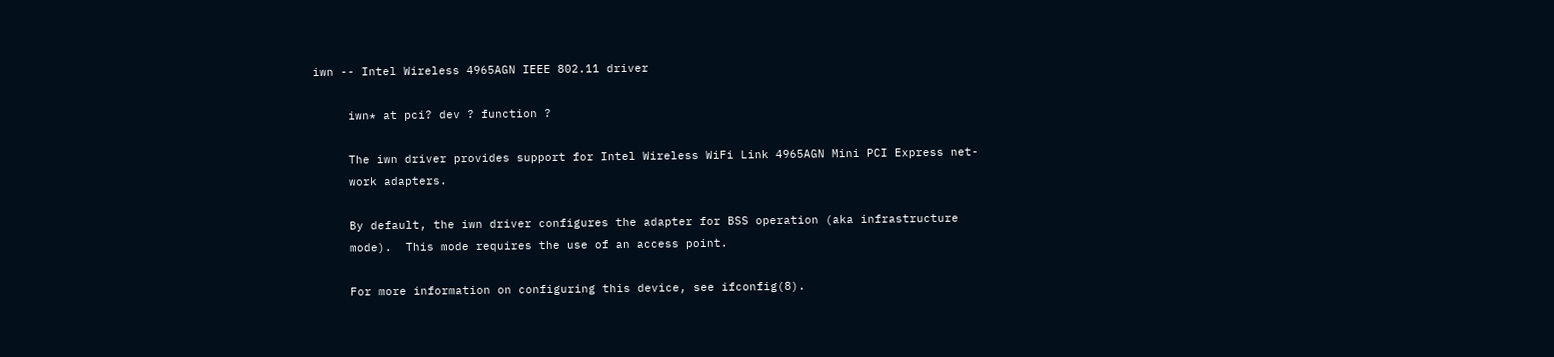iwn -- Intel Wireless 4965AGN IEEE 802.11 driver

     iwn* at pci? dev ? function ?

     The iwn driver provides support for Intel Wireless WiFi Link 4965AGN Mini PCI Express net-
     work adapters.

     By default, the iwn driver configures the adapter for BSS operation (aka infrastructure
     mode).  This mode requires the use of an access point.

     For more information on configuring this device, see ifconfig(8).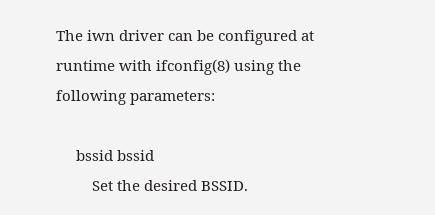The iwn driver can be configured at runtime with ifconfig(8) using the following parameters:

     bssid bssid
         Set the desired BSSID.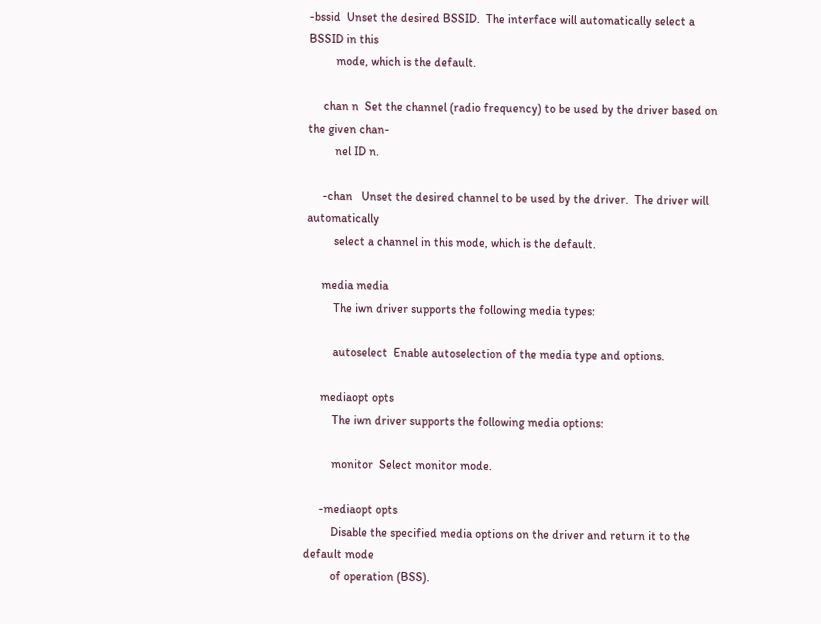-bssid  Unset the desired BSSID.  The interface will automatically select a BSSID in this
         mode, which is the default.

     chan n  Set the channel (radio frequency) to be used by the driver based on the given chan-
         nel ID n.

     -chan   Unset the desired channel to be used by the driver.  The driver will automatically
         select a channel in this mode, which is the default.

     media media
         The iwn driver supports the following media types:

         autoselect  Enable autoselection of the media type and options.

     mediaopt opts
         The iwn driver supports the following media options:

         monitor  Select monitor mode.

     -mediaopt opts
         Disable the specified media options on the driver and return it to the default mode
         of operation (BSS).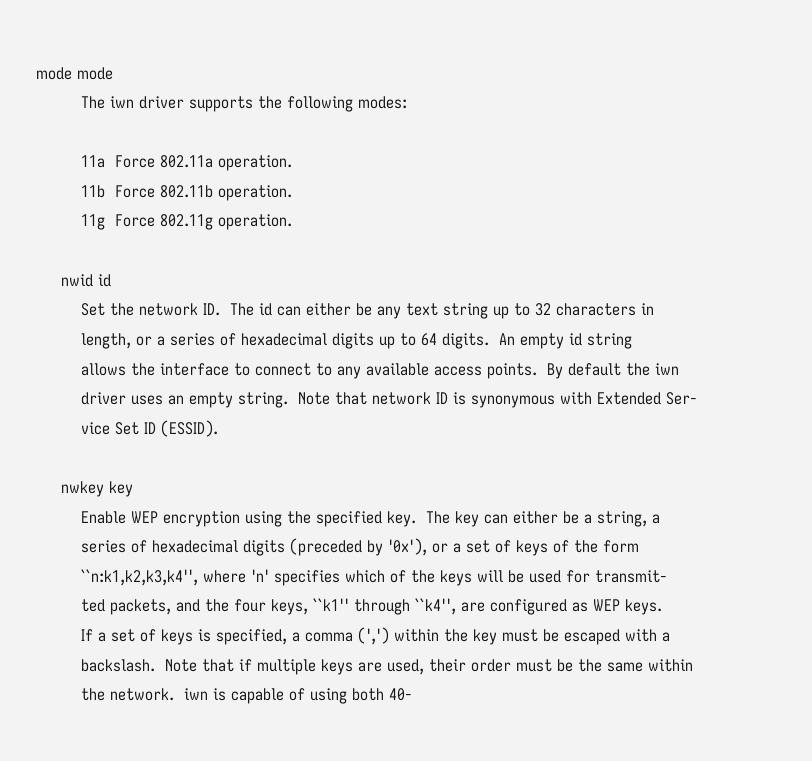mode mode
         The iwn driver supports the following modes:

         11a  Force 802.11a operation.
         11b  Force 802.11b operation.
         11g  Force 802.11g operation.

     nwid id
         Set the network ID.  The id can either be any text string up to 32 characters in
         length, or a series of hexadecimal digits up to 64 digits.  An empty id string
         allows the interface to connect to any available access points.  By default the iwn
         driver uses an empty string.  Note that network ID is synonymous with Extended Ser-
         vice Set ID (ESSID).

     nwkey key
         Enable WEP encryption using the specified key.  The key can either be a string, a
         series of hexadecimal digits (preceded by '0x'), or a set of keys of the form
         ``n:k1,k2,k3,k4'', where 'n' specifies which of the keys will be used for transmit-
         ted packets, and the four keys, ``k1'' through ``k4'', are configured as WEP keys.
         If a set of keys is specified, a comma (',') within the key must be escaped with a
         backslash.  Note that if multiple keys are used, their order must be the same within
         the network.  iwn is capable of using both 40-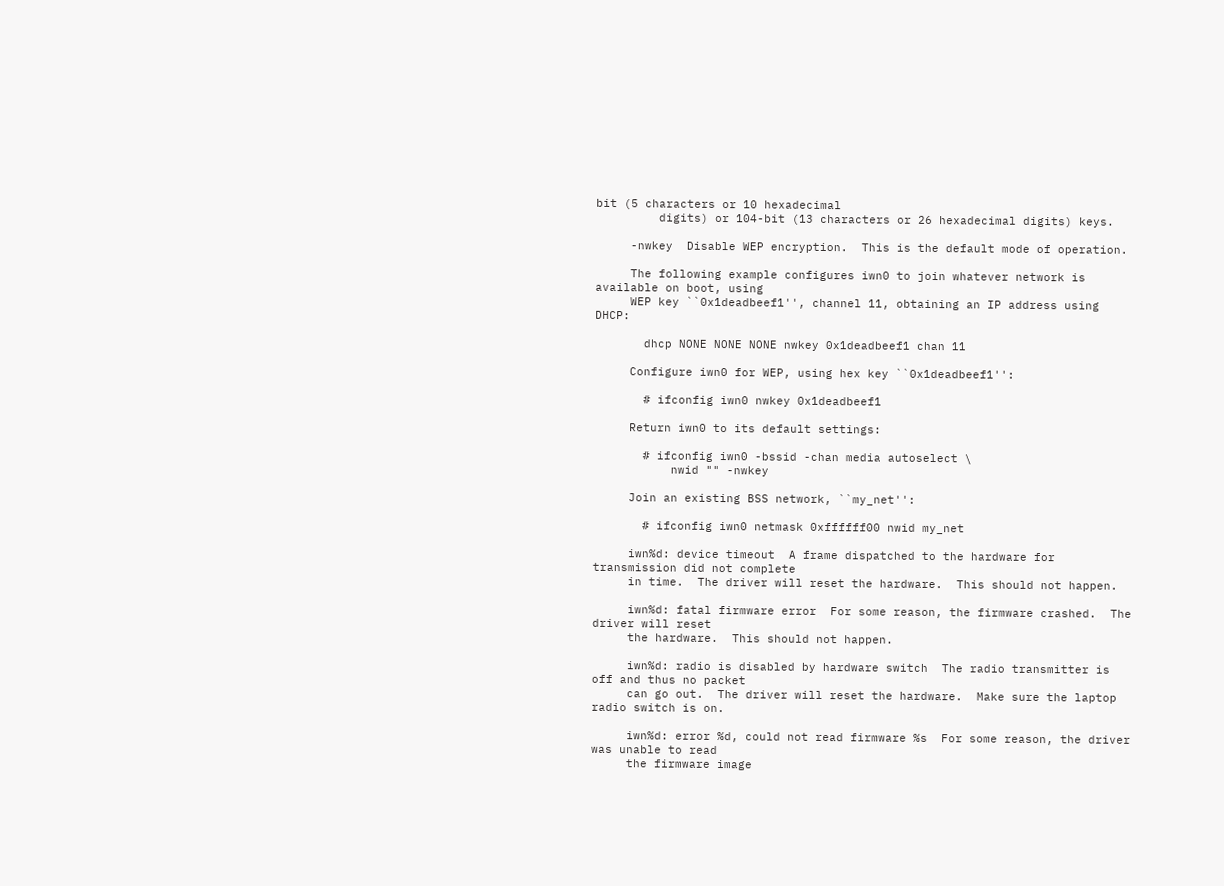bit (5 characters or 10 hexadecimal
         digits) or 104-bit (13 characters or 26 hexadecimal digits) keys.

     -nwkey  Disable WEP encryption.  This is the default mode of operation.

     The following example configures iwn0 to join whatever network is available on boot, using
     WEP key ``0x1deadbeef1'', channel 11, obtaining an IP address using DHCP:

       dhcp NONE NONE NONE nwkey 0x1deadbeef1 chan 11

     Configure iwn0 for WEP, using hex key ``0x1deadbeef1'':

       # ifconfig iwn0 nwkey 0x1deadbeef1

     Return iwn0 to its default settings:

       # ifconfig iwn0 -bssid -chan media autoselect \
           nwid "" -nwkey

     Join an existing BSS network, ``my_net'':

       # ifconfig iwn0 netmask 0xffffff00 nwid my_net

     iwn%d: device timeout  A frame dispatched to the hardware for transmission did not complete
     in time.  The driver will reset the hardware.  This should not happen.

     iwn%d: fatal firmware error  For some reason, the firmware crashed.  The driver will reset
     the hardware.  This should not happen.

     iwn%d: radio is disabled by hardware switch  The radio transmitter is off and thus no packet
     can go out.  The driver will reset the hardware.  Make sure the laptop radio switch is on.

     iwn%d: error %d, could not read firmware %s  For some reason, the driver was unable to read
     the firmware image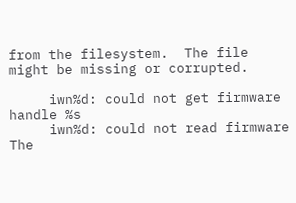from the filesystem.  The file might be missing or corrupted.

     iwn%d: could not get firmware handle %s
     iwn%d: could not read firmware  The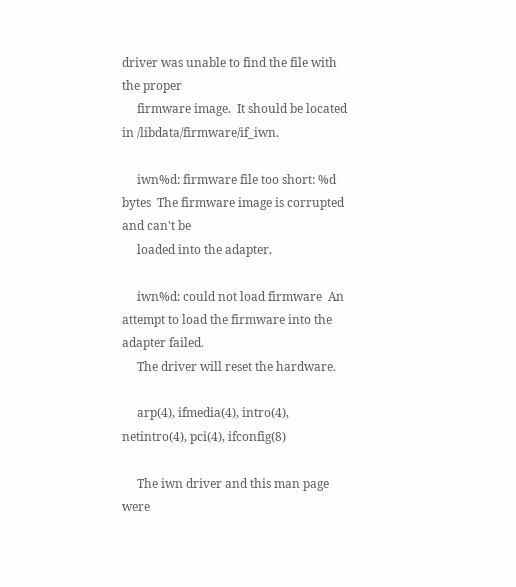driver was unable to find the file with the proper
     firmware image.  It should be located in /libdata/firmware/if_iwn.

     iwn%d: firmware file too short: %d bytes  The firmware image is corrupted and can't be
     loaded into the adapter.

     iwn%d: could not load firmware  An attempt to load the firmware into the adapter failed.
     The driver will reset the hardware.

     arp(4), ifmedia(4), intro(4), netintro(4), pci(4), ifconfig(8)

     The iwn driver and this man page were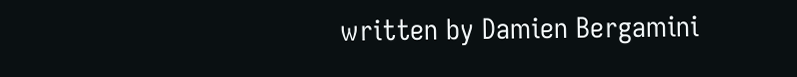written by Damien Bergamini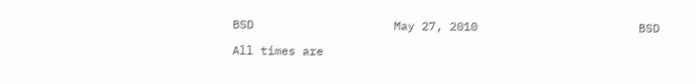BSD                    May 27, 2010                       BSD

All times are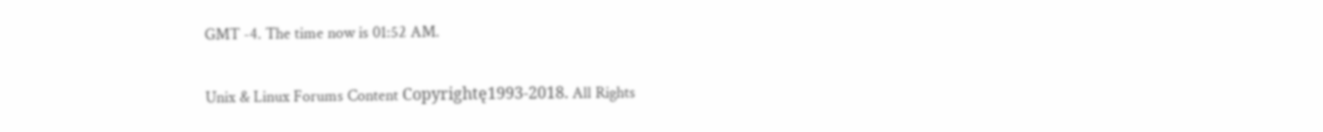GMT -4. The time now is 01:52 AM.

Unix & Linux Forums Content Copyrightę1993-2018. All Rights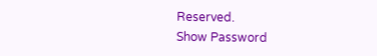Reserved.
Show Password